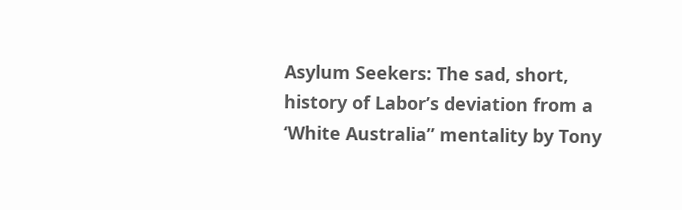Asylum Seekers: The sad, short, history of Labor’s deviation from a ‘White Australia” mentality by Tony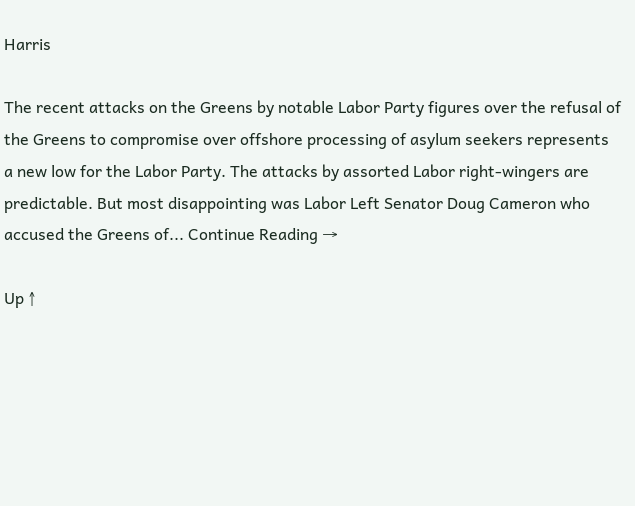Harris

The recent attacks on the Greens by notable Labor Party figures over the refusal of the Greens to compromise over offshore processing of asylum seekers represents a new low for the Labor Party. The attacks by assorted Labor right-wingers are predictable. But most disappointing was Labor Left Senator Doug Cameron who accused the Greens of... Continue Reading →

Up ↑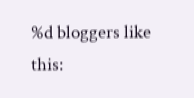%d bloggers like this: